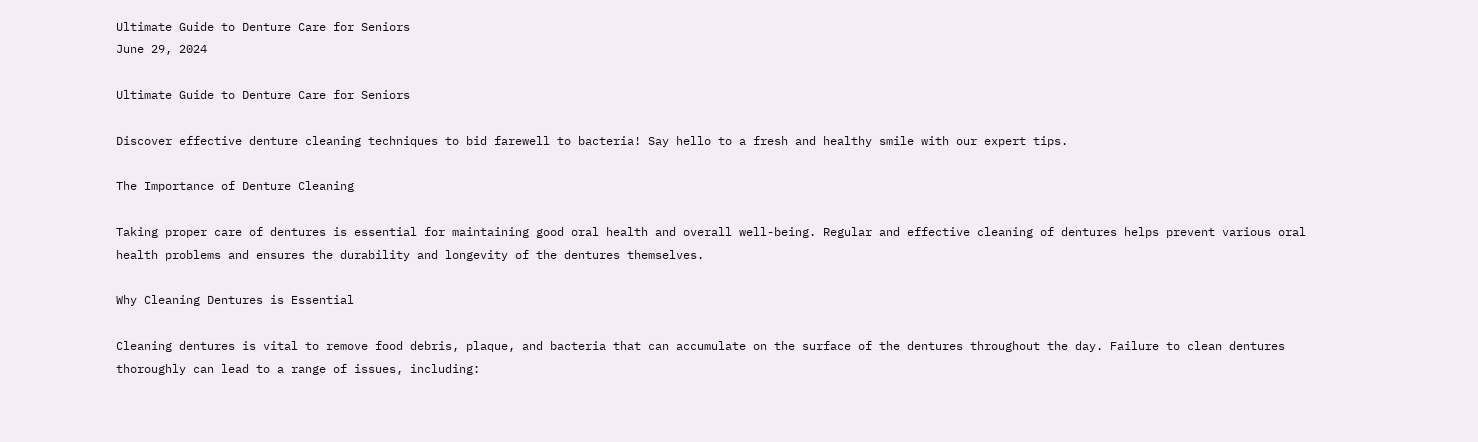Ultimate Guide to Denture Care for Seniors
June 29, 2024

Ultimate Guide to Denture Care for Seniors

Discover effective denture cleaning techniques to bid farewell to bacteria! Say hello to a fresh and healthy smile with our expert tips.

The Importance of Denture Cleaning

Taking proper care of dentures is essential for maintaining good oral health and overall well-being. Regular and effective cleaning of dentures helps prevent various oral health problems and ensures the durability and longevity of the dentures themselves.

Why Cleaning Dentures is Essential

Cleaning dentures is vital to remove food debris, plaque, and bacteria that can accumulate on the surface of the dentures throughout the day. Failure to clean dentures thoroughly can lead to a range of issues, including: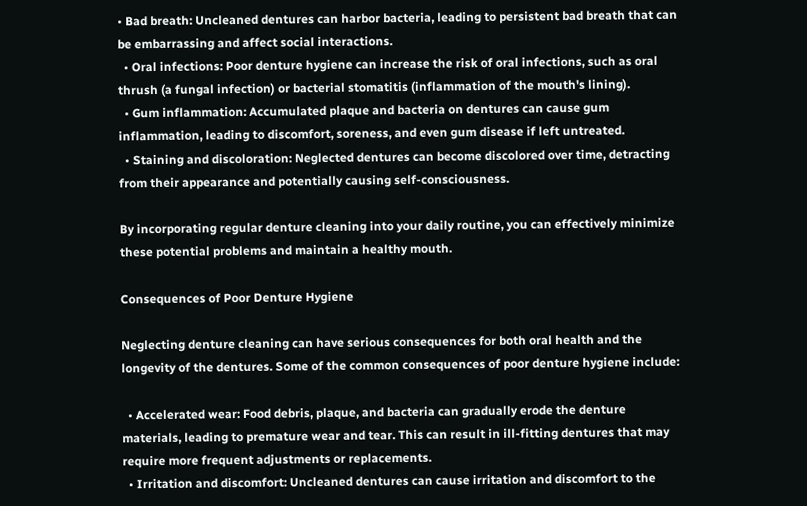• Bad breath: Uncleaned dentures can harbor bacteria, leading to persistent bad breath that can be embarrassing and affect social interactions.
  • Oral infections: Poor denture hygiene can increase the risk of oral infections, such as oral thrush (a fungal infection) or bacterial stomatitis (inflammation of the mouth's lining).
  • Gum inflammation: Accumulated plaque and bacteria on dentures can cause gum inflammation, leading to discomfort, soreness, and even gum disease if left untreated.
  • Staining and discoloration: Neglected dentures can become discolored over time, detracting from their appearance and potentially causing self-consciousness.

By incorporating regular denture cleaning into your daily routine, you can effectively minimize these potential problems and maintain a healthy mouth.

Consequences of Poor Denture Hygiene

Neglecting denture cleaning can have serious consequences for both oral health and the longevity of the dentures. Some of the common consequences of poor denture hygiene include:

  • Accelerated wear: Food debris, plaque, and bacteria can gradually erode the denture materials, leading to premature wear and tear. This can result in ill-fitting dentures that may require more frequent adjustments or replacements.
  • Irritation and discomfort: Uncleaned dentures can cause irritation and discomfort to the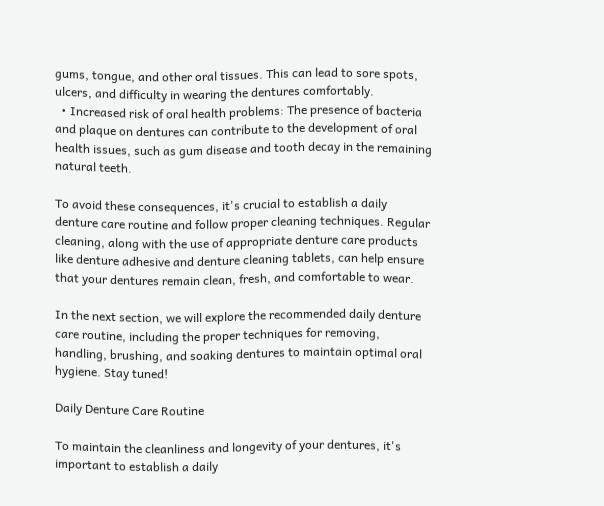gums, tongue, and other oral tissues. This can lead to sore spots, ulcers, and difficulty in wearing the dentures comfortably.
  • Increased risk of oral health problems: The presence of bacteria and plaque on dentures can contribute to the development of oral health issues, such as gum disease and tooth decay in the remaining natural teeth.

To avoid these consequences, it's crucial to establish a daily denture care routine and follow proper cleaning techniques. Regular cleaning, along with the use of appropriate denture care products like denture adhesive and denture cleaning tablets, can help ensure that your dentures remain clean, fresh, and comfortable to wear.

In the next section, we will explore the recommended daily denture care routine, including the proper techniques for removing, handling, brushing, and soaking dentures to maintain optimal oral hygiene. Stay tuned!

Daily Denture Care Routine

To maintain the cleanliness and longevity of your dentures, it's important to establish a daily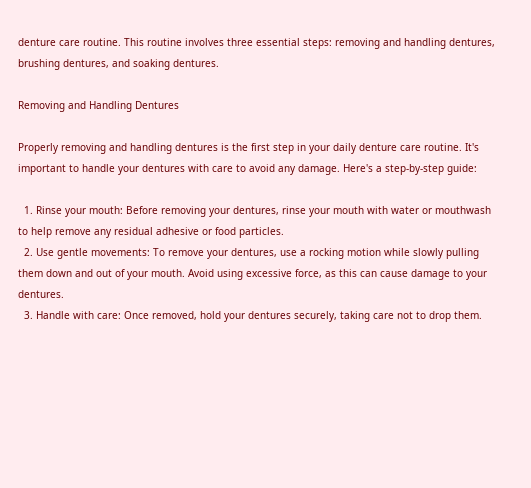denture care routine. This routine involves three essential steps: removing and handling dentures, brushing dentures, and soaking dentures.

Removing and Handling Dentures

Properly removing and handling dentures is the first step in your daily denture care routine. It's important to handle your dentures with care to avoid any damage. Here's a step-by-step guide:

  1. Rinse your mouth: Before removing your dentures, rinse your mouth with water or mouthwash to help remove any residual adhesive or food particles.
  2. Use gentle movements: To remove your dentures, use a rocking motion while slowly pulling them down and out of your mouth. Avoid using excessive force, as this can cause damage to your dentures.
  3. Handle with care: Once removed, hold your dentures securely, taking care not to drop them.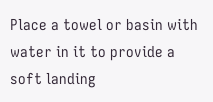Place a towel or basin with water in it to provide a soft landing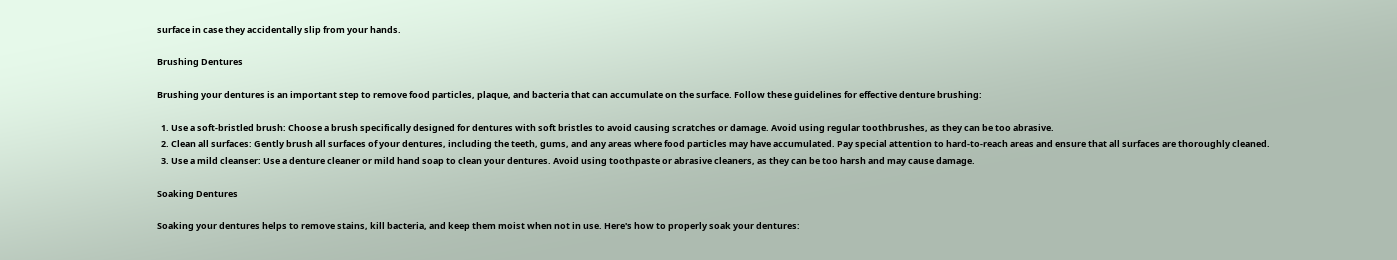surface in case they accidentally slip from your hands.

Brushing Dentures

Brushing your dentures is an important step to remove food particles, plaque, and bacteria that can accumulate on the surface. Follow these guidelines for effective denture brushing:

  1. Use a soft-bristled brush: Choose a brush specifically designed for dentures with soft bristles to avoid causing scratches or damage. Avoid using regular toothbrushes, as they can be too abrasive.
  2. Clean all surfaces: Gently brush all surfaces of your dentures, including the teeth, gums, and any areas where food particles may have accumulated. Pay special attention to hard-to-reach areas and ensure that all surfaces are thoroughly cleaned.
  3. Use a mild cleanser: Use a denture cleaner or mild hand soap to clean your dentures. Avoid using toothpaste or abrasive cleaners, as they can be too harsh and may cause damage.

Soaking Dentures

Soaking your dentures helps to remove stains, kill bacteria, and keep them moist when not in use. Here's how to properly soak your dentures: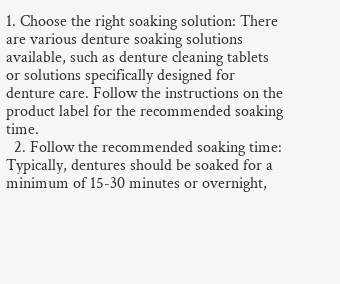1. Choose the right soaking solution: There are various denture soaking solutions available, such as denture cleaning tablets or solutions specifically designed for denture care. Follow the instructions on the product label for the recommended soaking time.
  2. Follow the recommended soaking time: Typically, dentures should be soaked for a minimum of 15-30 minutes or overnight,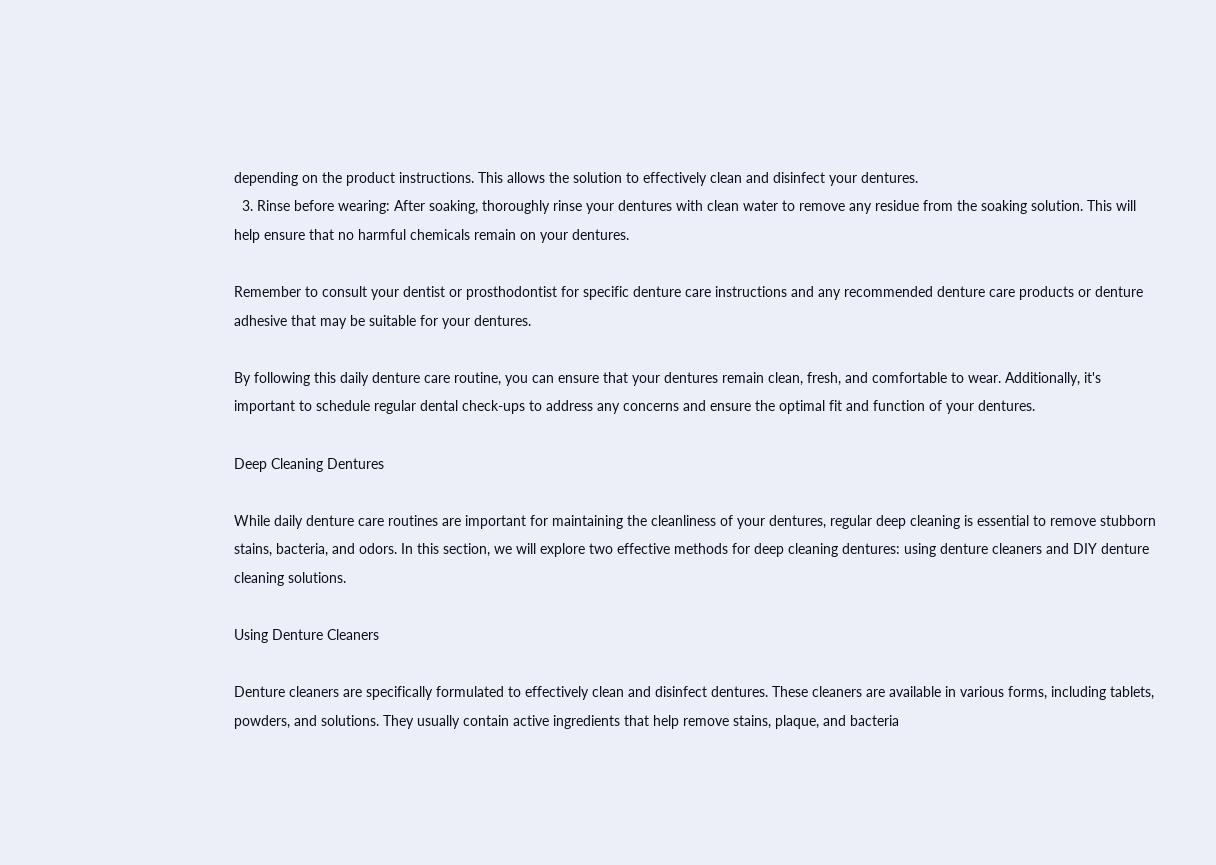depending on the product instructions. This allows the solution to effectively clean and disinfect your dentures.
  3. Rinse before wearing: After soaking, thoroughly rinse your dentures with clean water to remove any residue from the soaking solution. This will help ensure that no harmful chemicals remain on your dentures.

Remember to consult your dentist or prosthodontist for specific denture care instructions and any recommended denture care products or denture adhesive that may be suitable for your dentures.

By following this daily denture care routine, you can ensure that your dentures remain clean, fresh, and comfortable to wear. Additionally, it's important to schedule regular dental check-ups to address any concerns and ensure the optimal fit and function of your dentures.

Deep Cleaning Dentures

While daily denture care routines are important for maintaining the cleanliness of your dentures, regular deep cleaning is essential to remove stubborn stains, bacteria, and odors. In this section, we will explore two effective methods for deep cleaning dentures: using denture cleaners and DIY denture cleaning solutions.

Using Denture Cleaners

Denture cleaners are specifically formulated to effectively clean and disinfect dentures. These cleaners are available in various forms, including tablets, powders, and solutions. They usually contain active ingredients that help remove stains, plaque, and bacteria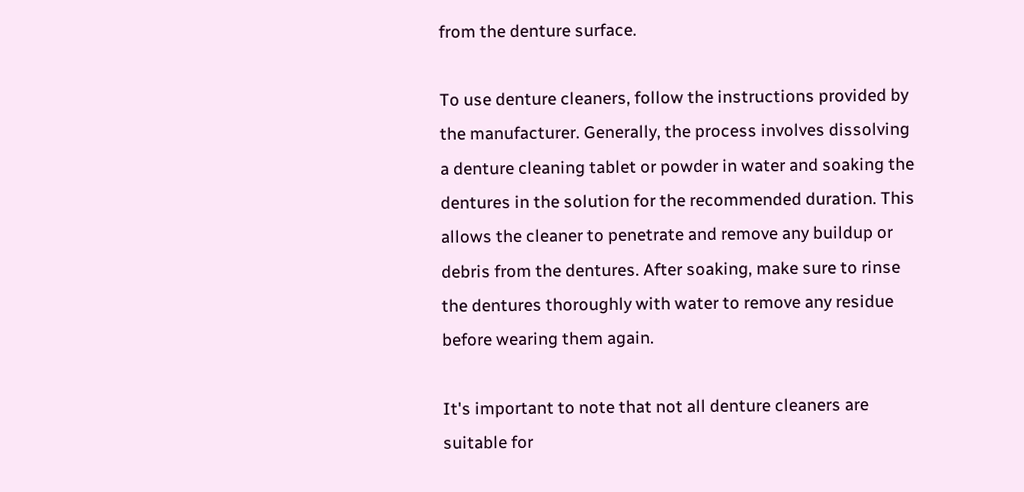from the denture surface.

To use denture cleaners, follow the instructions provided by the manufacturer. Generally, the process involves dissolving a denture cleaning tablet or powder in water and soaking the dentures in the solution for the recommended duration. This allows the cleaner to penetrate and remove any buildup or debris from the dentures. After soaking, make sure to rinse the dentures thoroughly with water to remove any residue before wearing them again.

It's important to note that not all denture cleaners are suitable for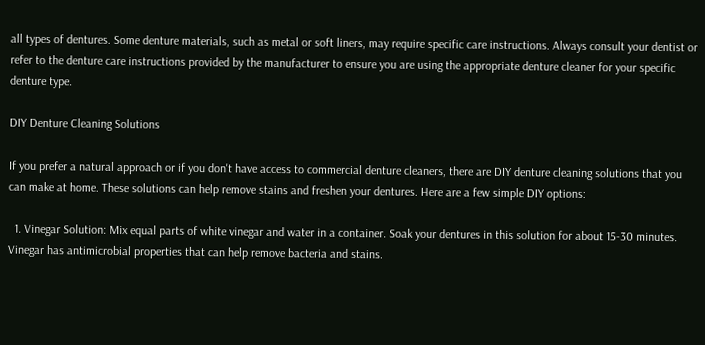all types of dentures. Some denture materials, such as metal or soft liners, may require specific care instructions. Always consult your dentist or refer to the denture care instructions provided by the manufacturer to ensure you are using the appropriate denture cleaner for your specific denture type.

DIY Denture Cleaning Solutions

If you prefer a natural approach or if you don't have access to commercial denture cleaners, there are DIY denture cleaning solutions that you can make at home. These solutions can help remove stains and freshen your dentures. Here are a few simple DIY options:

  1. Vinegar Solution: Mix equal parts of white vinegar and water in a container. Soak your dentures in this solution for about 15-30 minutes. Vinegar has antimicrobial properties that can help remove bacteria and stains.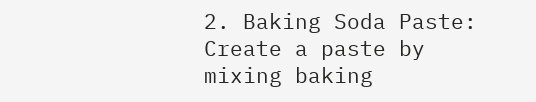2. Baking Soda Paste: Create a paste by mixing baking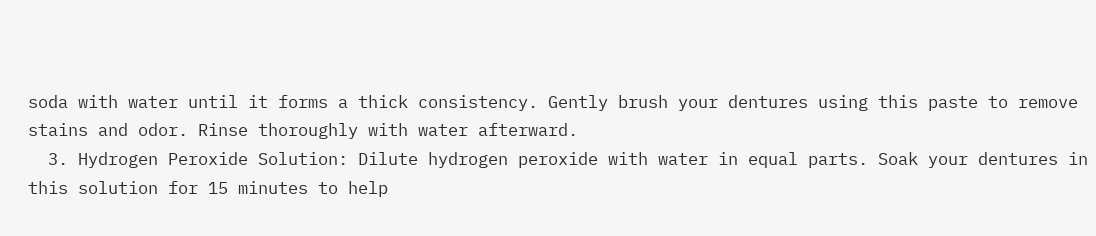soda with water until it forms a thick consistency. Gently brush your dentures using this paste to remove stains and odor. Rinse thoroughly with water afterward.
  3. Hydrogen Peroxide Solution: Dilute hydrogen peroxide with water in equal parts. Soak your dentures in this solution for 15 minutes to help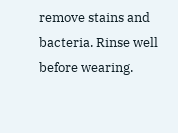remove stains and bacteria. Rinse well before wearing.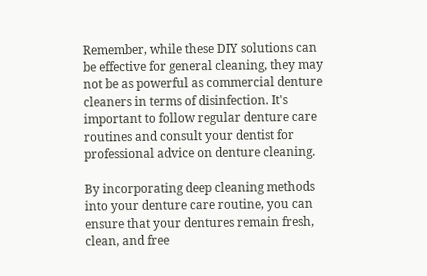Remember, while these DIY solutions can be effective for general cleaning, they may not be as powerful as commercial denture cleaners in terms of disinfection. It's important to follow regular denture care routines and consult your dentist for professional advice on denture cleaning.

By incorporating deep cleaning methods into your denture care routine, you can ensure that your dentures remain fresh, clean, and free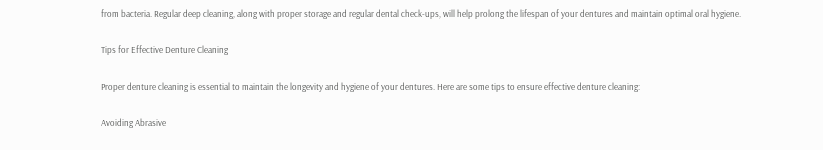from bacteria. Regular deep cleaning, along with proper storage and regular dental check-ups, will help prolong the lifespan of your dentures and maintain optimal oral hygiene.

Tips for Effective Denture Cleaning

Proper denture cleaning is essential to maintain the longevity and hygiene of your dentures. Here are some tips to ensure effective denture cleaning:

Avoiding Abrasive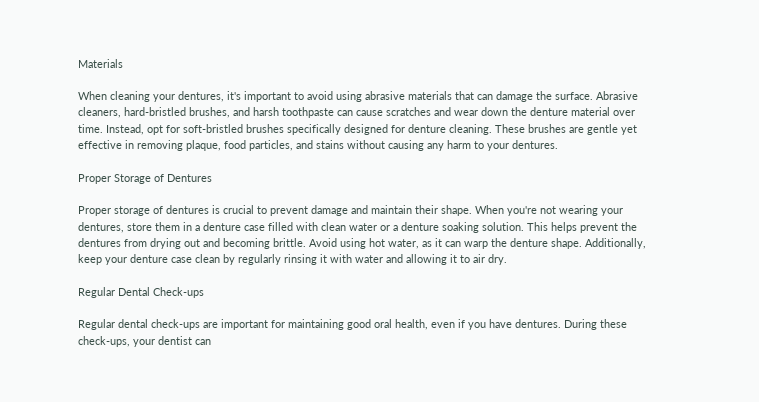Materials

When cleaning your dentures, it's important to avoid using abrasive materials that can damage the surface. Abrasive cleaners, hard-bristled brushes, and harsh toothpaste can cause scratches and wear down the denture material over time. Instead, opt for soft-bristled brushes specifically designed for denture cleaning. These brushes are gentle yet effective in removing plaque, food particles, and stains without causing any harm to your dentures.

Proper Storage of Dentures

Proper storage of dentures is crucial to prevent damage and maintain their shape. When you're not wearing your dentures, store them in a denture case filled with clean water or a denture soaking solution. This helps prevent the dentures from drying out and becoming brittle. Avoid using hot water, as it can warp the denture shape. Additionally, keep your denture case clean by regularly rinsing it with water and allowing it to air dry.

Regular Dental Check-ups

Regular dental check-ups are important for maintaining good oral health, even if you have dentures. During these check-ups, your dentist can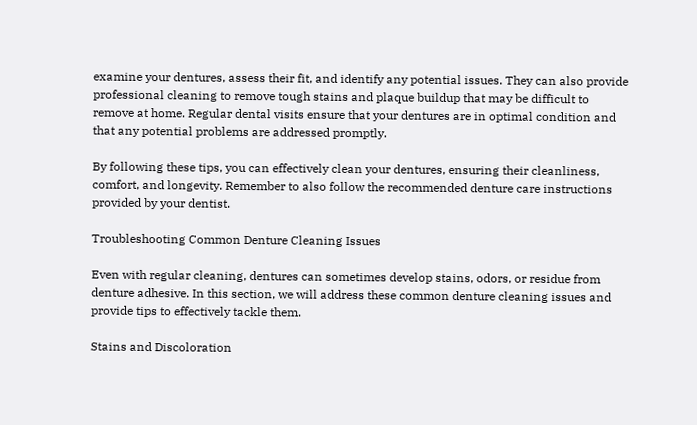examine your dentures, assess their fit, and identify any potential issues. They can also provide professional cleaning to remove tough stains and plaque buildup that may be difficult to remove at home. Regular dental visits ensure that your dentures are in optimal condition and that any potential problems are addressed promptly.

By following these tips, you can effectively clean your dentures, ensuring their cleanliness, comfort, and longevity. Remember to also follow the recommended denture care instructions provided by your dentist.

Troubleshooting Common Denture Cleaning Issues

Even with regular cleaning, dentures can sometimes develop stains, odors, or residue from denture adhesive. In this section, we will address these common denture cleaning issues and provide tips to effectively tackle them.

Stains and Discoloration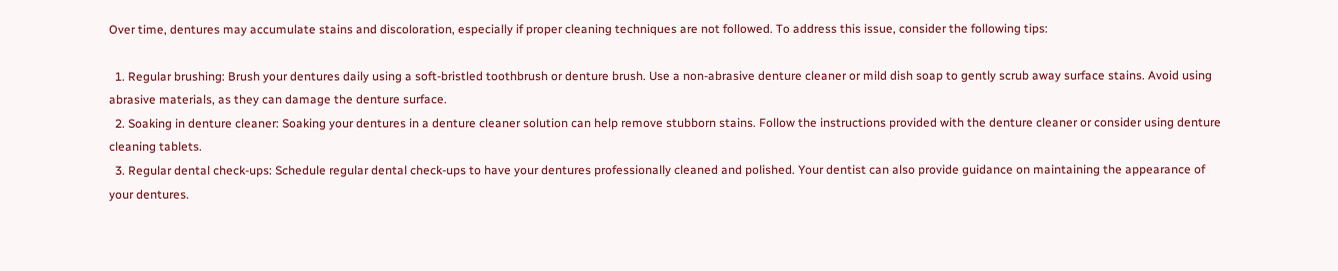Over time, dentures may accumulate stains and discoloration, especially if proper cleaning techniques are not followed. To address this issue, consider the following tips:

  1. Regular brushing: Brush your dentures daily using a soft-bristled toothbrush or denture brush. Use a non-abrasive denture cleaner or mild dish soap to gently scrub away surface stains. Avoid using abrasive materials, as they can damage the denture surface.
  2. Soaking in denture cleaner: Soaking your dentures in a denture cleaner solution can help remove stubborn stains. Follow the instructions provided with the denture cleaner or consider using denture cleaning tablets.
  3. Regular dental check-ups: Schedule regular dental check-ups to have your dentures professionally cleaned and polished. Your dentist can also provide guidance on maintaining the appearance of your dentures.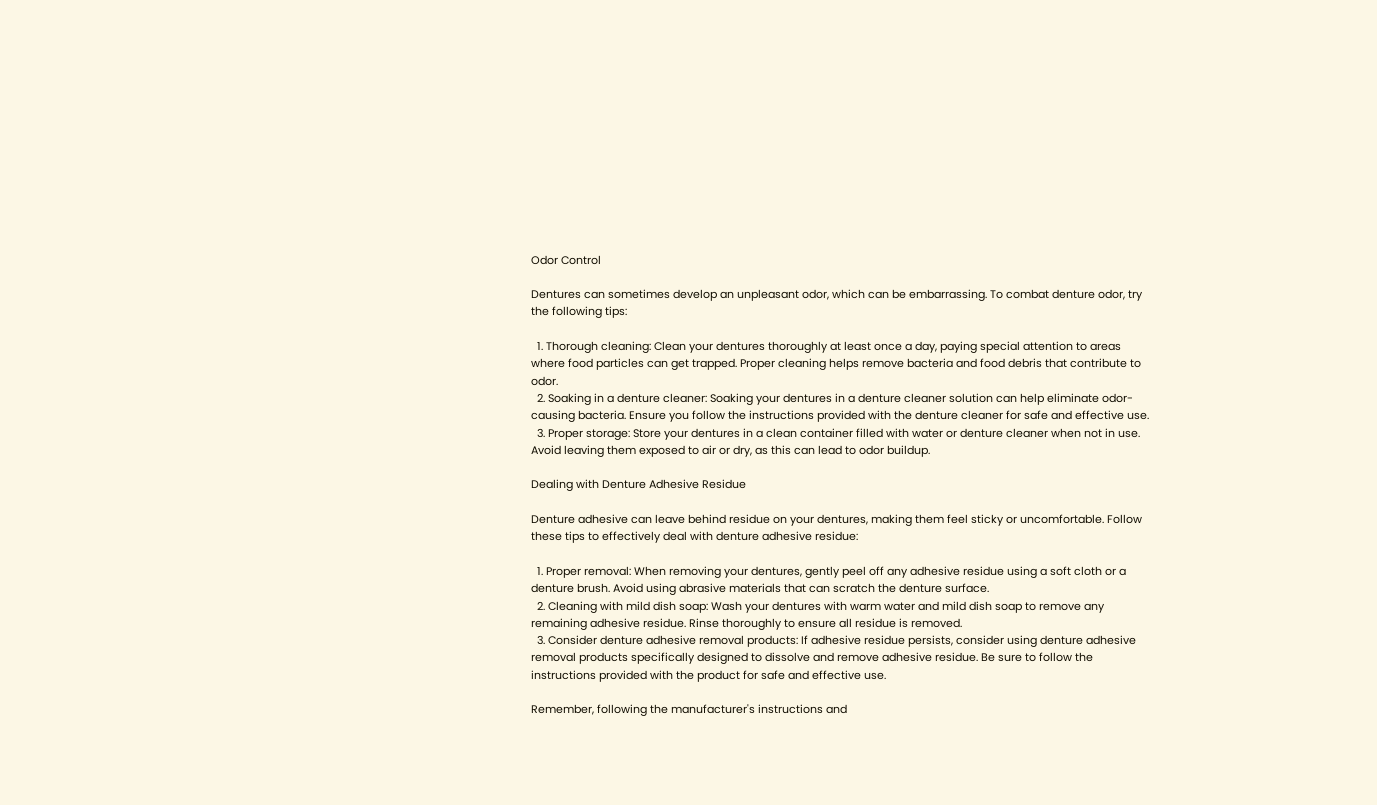Odor Control

Dentures can sometimes develop an unpleasant odor, which can be embarrassing. To combat denture odor, try the following tips:

  1. Thorough cleaning: Clean your dentures thoroughly at least once a day, paying special attention to areas where food particles can get trapped. Proper cleaning helps remove bacteria and food debris that contribute to odor.
  2. Soaking in a denture cleaner: Soaking your dentures in a denture cleaner solution can help eliminate odor-causing bacteria. Ensure you follow the instructions provided with the denture cleaner for safe and effective use.
  3. Proper storage: Store your dentures in a clean container filled with water or denture cleaner when not in use. Avoid leaving them exposed to air or dry, as this can lead to odor buildup.

Dealing with Denture Adhesive Residue

Denture adhesive can leave behind residue on your dentures, making them feel sticky or uncomfortable. Follow these tips to effectively deal with denture adhesive residue:

  1. Proper removal: When removing your dentures, gently peel off any adhesive residue using a soft cloth or a denture brush. Avoid using abrasive materials that can scratch the denture surface.
  2. Cleaning with mild dish soap: Wash your dentures with warm water and mild dish soap to remove any remaining adhesive residue. Rinse thoroughly to ensure all residue is removed.
  3. Consider denture adhesive removal products: If adhesive residue persists, consider using denture adhesive removal products specifically designed to dissolve and remove adhesive residue. Be sure to follow the instructions provided with the product for safe and effective use.

Remember, following the manufacturer's instructions and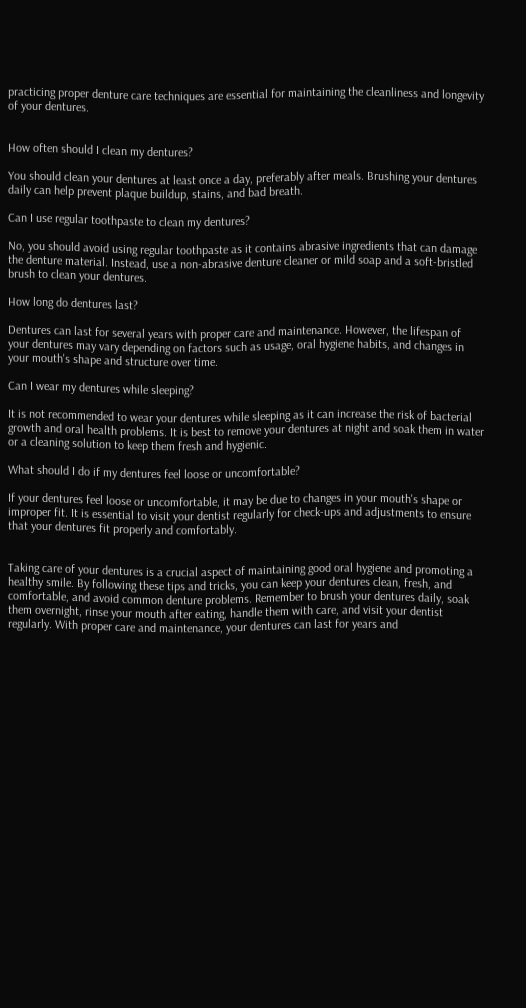practicing proper denture care techniques are essential for maintaining the cleanliness and longevity of your dentures.


How often should I clean my dentures?

You should clean your dentures at least once a day, preferably after meals. Brushing your dentures daily can help prevent plaque buildup, stains, and bad breath.

Can I use regular toothpaste to clean my dentures?

No, you should avoid using regular toothpaste as it contains abrasive ingredients that can damage the denture material. Instead, use a non-abrasive denture cleaner or mild soap and a soft-bristled brush to clean your dentures.

How long do dentures last?

Dentures can last for several years with proper care and maintenance. However, the lifespan of your dentures may vary depending on factors such as usage, oral hygiene habits, and changes in your mouth's shape and structure over time.

Can I wear my dentures while sleeping?

It is not recommended to wear your dentures while sleeping as it can increase the risk of bacterial growth and oral health problems. It is best to remove your dentures at night and soak them in water or a cleaning solution to keep them fresh and hygienic.

What should I do if my dentures feel loose or uncomfortable?

If your dentures feel loose or uncomfortable, it may be due to changes in your mouth's shape or improper fit. It is essential to visit your dentist regularly for check-ups and adjustments to ensure that your dentures fit properly and comfortably.


Taking care of your dentures is a crucial aspect of maintaining good oral hygiene and promoting a healthy smile. By following these tips and tricks, you can keep your dentures clean, fresh, and comfortable, and avoid common denture problems. Remember to brush your dentures daily, soak them overnight, rinse your mouth after eating, handle them with care, and visit your dentist regularly. With proper care and maintenance, your dentures can last for years and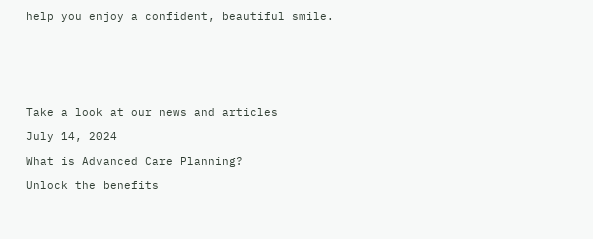help you enjoy a confident, beautiful smile.







Take a look at our news and articles

July 14, 2024

What is Advanced Care Planning?

Unlock the benefits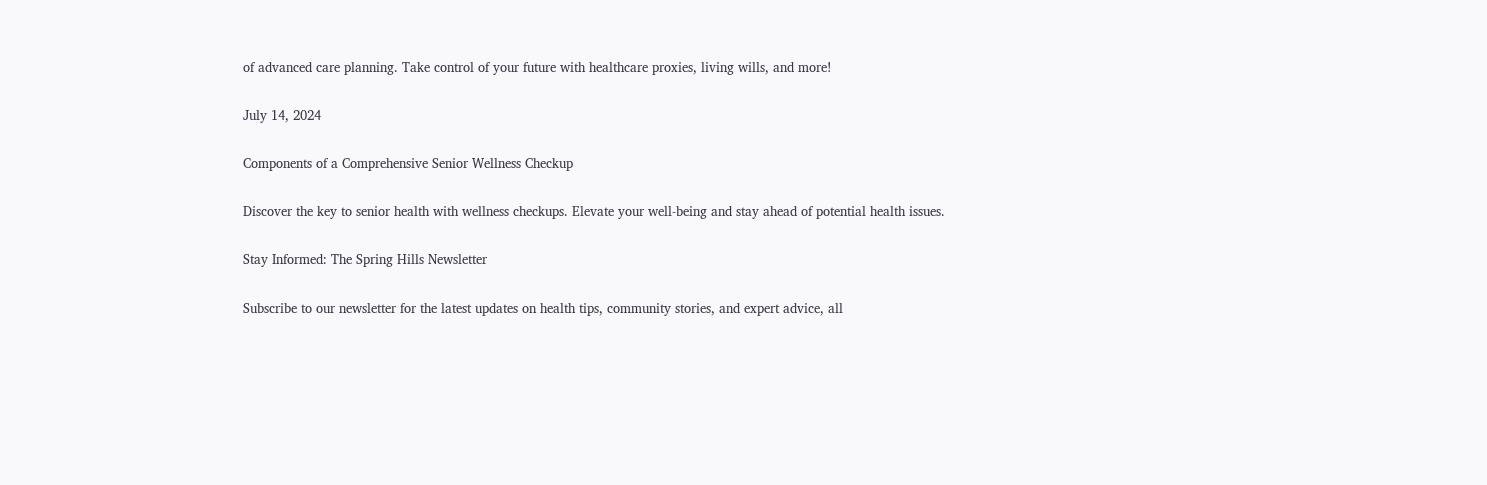of advanced care planning. Take control of your future with healthcare proxies, living wills, and more!

July 14, 2024

Components of a Comprehensive Senior Wellness Checkup

Discover the key to senior health with wellness checkups. Elevate your well-being and stay ahead of potential health issues.

Stay Informed: The Spring Hills Newsletter

Subscribe to our newsletter for the latest updates on health tips, community stories, and expert advice, all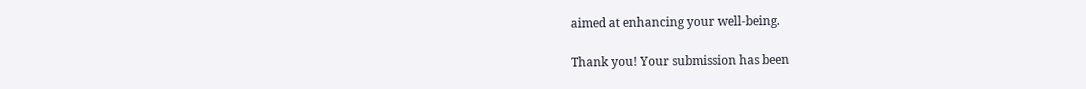aimed at enhancing your well-being.

Thank you! Your submission has been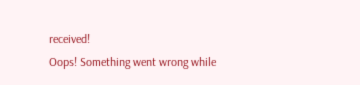received!
Oops! Something went wrong while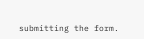submitting the form.